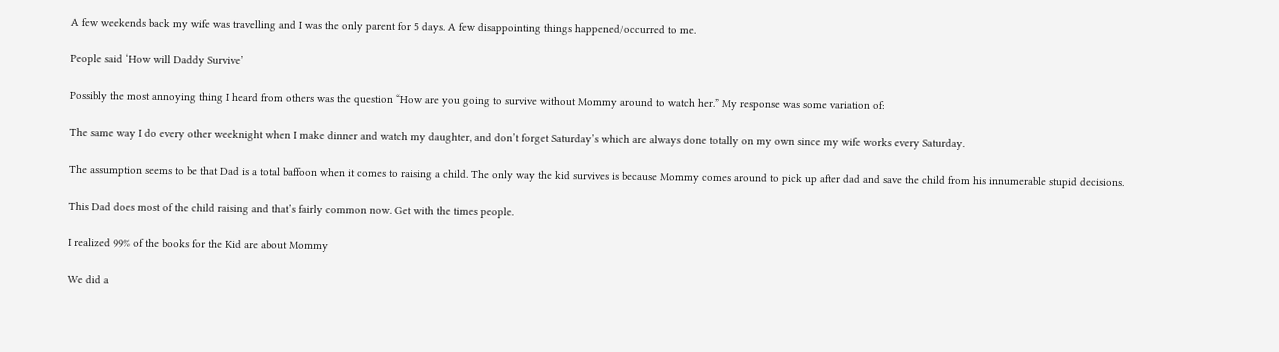A few weekends back my wife was travelling and I was the only parent for 5 days. A few disappointing things happened/occurred to me.

People said ‘How will Daddy Survive’

Possibly the most annoying thing I heard from others was the question “How are you going to survive without Mommy around to watch her.” My response was some variation of:

The same way I do every other weeknight when I make dinner and watch my daughter, and don’t forget Saturday’s which are always done totally on my own since my wife works every Saturday.

The assumption seems to be that Dad is a total baffoon when it comes to raising a child. The only way the kid survives is because Mommy comes around to pick up after dad and save the child from his innumerable stupid decisions.

This Dad does most of the child raising and that’s fairly common now. Get with the times people.

I realized 99% of the books for the Kid are about Mommy

We did a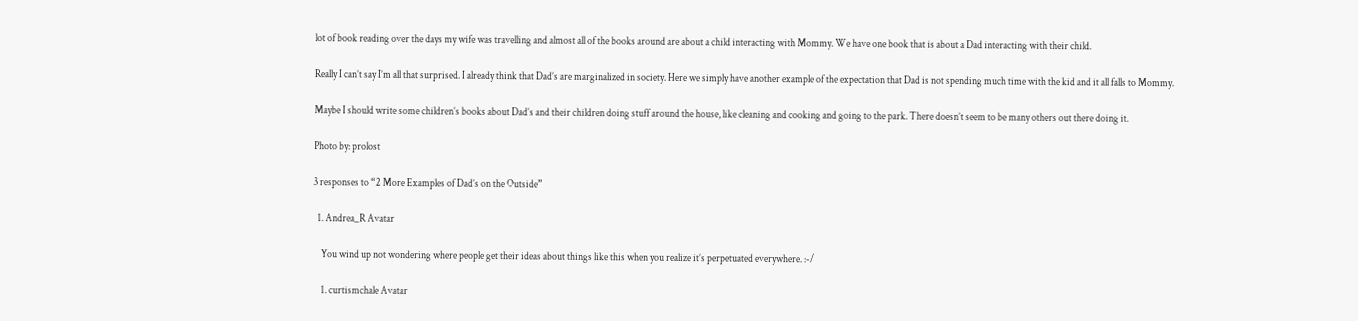lot of book reading over the days my wife was travelling and almost all of the books around are about a child interacting with Mommy. We have one book that is about a Dad interacting with their child.

Really I can’t say I’m all that surprised. I already think that Dad’s are marginalized in society. Here we simply have another example of the expectation that Dad is not spending much time with the kid and it all falls to Mommy.

Maybe I should write some children’s books about Dad’s and their children doing stuff around the house, like cleaning and cooking and going to the park. There doesn’t seem to be many others out there doing it.

Photo by: prolost

3 responses to “2 More Examples of Dad’s on the Outside”

  1. Andrea_R Avatar

    You wind up not wondering where people get their ideas about things like this when you realize it’s perpetuated everywhere. :-/

    1. curtismchale Avatar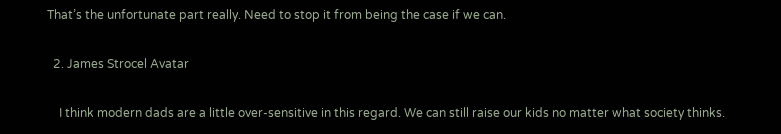That’s the unfortunate part really. Need to stop it from being the case if we can.

  2. James Strocel Avatar

    I think modern dads are a little over-sensitive in this regard. We can still raise our kids no matter what society thinks.